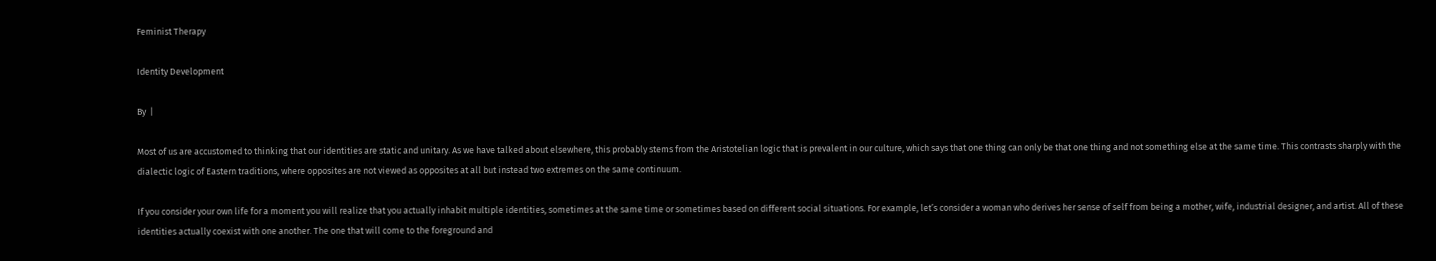Feminist Therapy

Identity Development

By  |

Most of us are accustomed to thinking that our identities are static and unitary. As we have talked about elsewhere, this probably stems from the Aristotelian logic that is prevalent in our culture, which says that one thing can only be that one thing and not something else at the same time. This contrasts sharply with the dialectic logic of Eastern traditions, where opposites are not viewed as opposites at all but instead two extremes on the same continuum.

If you consider your own life for a moment you will realize that you actually inhabit multiple identities, sometimes at the same time or sometimes based on different social situations. For example, let’s consider a woman who derives her sense of self from being a mother, wife, industrial designer, and artist. All of these identities actually coexist with one another. The one that will come to the foreground and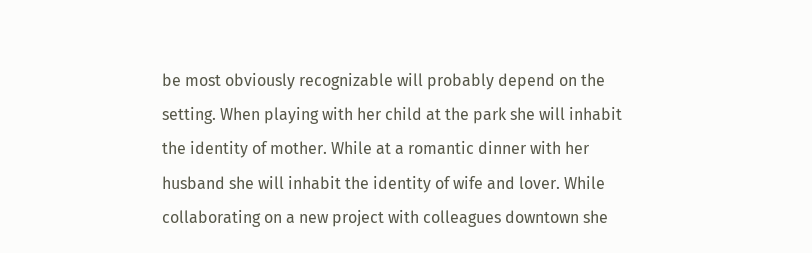be most obviously recognizable will probably depend on the setting. When playing with her child at the park she will inhabit the identity of mother. While at a romantic dinner with her husband she will inhabit the identity of wife and lover. While collaborating on a new project with colleagues downtown she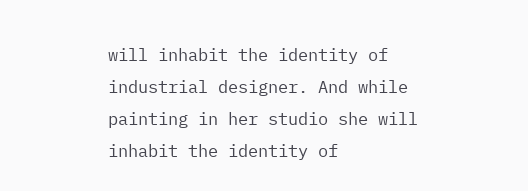will inhabit the identity of industrial designer. And while painting in her studio she will inhabit the identity of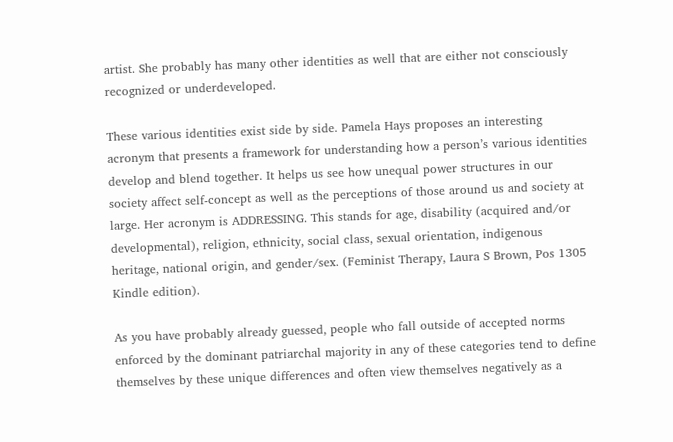artist. She probably has many other identities as well that are either not consciously recognized or underdeveloped.

These various identities exist side by side. Pamela Hays proposes an interesting acronym that presents a framework for understanding how a person’s various identities develop and blend together. It helps us see how unequal power structures in our society affect self-concept as well as the perceptions of those around us and society at large. Her acronym is ADDRESSING. This stands for age, disability (acquired and/or developmental), religion, ethnicity, social class, sexual orientation, indigenous heritage, national origin, and gender/sex. (Feminist Therapy, Laura S Brown, Pos 1305 Kindle edition).

As you have probably already guessed, people who fall outside of accepted norms enforced by the dominant patriarchal majority in any of these categories tend to define themselves by these unique differences and often view themselves negatively as a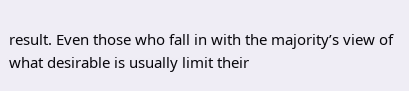result. Even those who fall in with the majority’s view of what desirable is usually limit their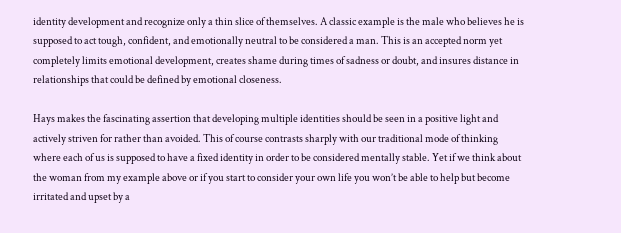identity development and recognize only a thin slice of themselves. A classic example is the male who believes he is supposed to act tough, confident, and emotionally neutral to be considered a man. This is an accepted norm yet completely limits emotional development, creates shame during times of sadness or doubt, and insures distance in relationships that could be defined by emotional closeness.

Hays makes the fascinating assertion that developing multiple identities should be seen in a positive light and actively striven for rather than avoided. This of course contrasts sharply with our traditional mode of thinking where each of us is supposed to have a fixed identity in order to be considered mentally stable. Yet if we think about the woman from my example above or if you start to consider your own life you won’t be able to help but become irritated and upset by a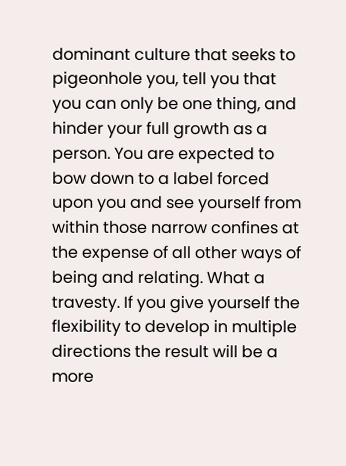dominant culture that seeks to pigeonhole you, tell you that you can only be one thing, and hinder your full growth as a person. You are expected to bow down to a label forced upon you and see yourself from within those narrow confines at the expense of all other ways of being and relating. What a travesty. If you give yourself the flexibility to develop in multiple directions the result will be a more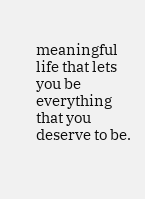meaningful life that lets you be everything that you deserve to be.